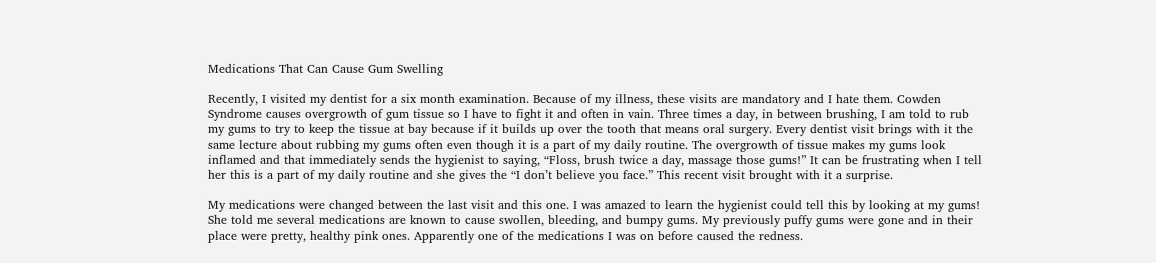Medications That Can Cause Gum Swelling

Recently, I visited my dentist for a six month examination. Because of my illness, these visits are mandatory and I hate them. Cowden Syndrome causes overgrowth of gum tissue so I have to fight it and often in vain. Three times a day, in between brushing, I am told to rub my gums to try to keep the tissue at bay because if it builds up over the tooth that means oral surgery. Every dentist visit brings with it the same lecture about rubbing my gums often even though it is a part of my daily routine. The overgrowth of tissue makes my gums look inflamed and that immediately sends the hygienist to saying, “Floss, brush twice a day, massage those gums!” It can be frustrating when I tell her this is a part of my daily routine and she gives the “I don’t believe you face.” This recent visit brought with it a surprise.

My medications were changed between the last visit and this one. I was amazed to learn the hygienist could tell this by looking at my gums! She told me several medications are known to cause swollen, bleeding, and bumpy gums. My previously puffy gums were gone and in their place were pretty, healthy pink ones. Apparently one of the medications I was on before caused the redness.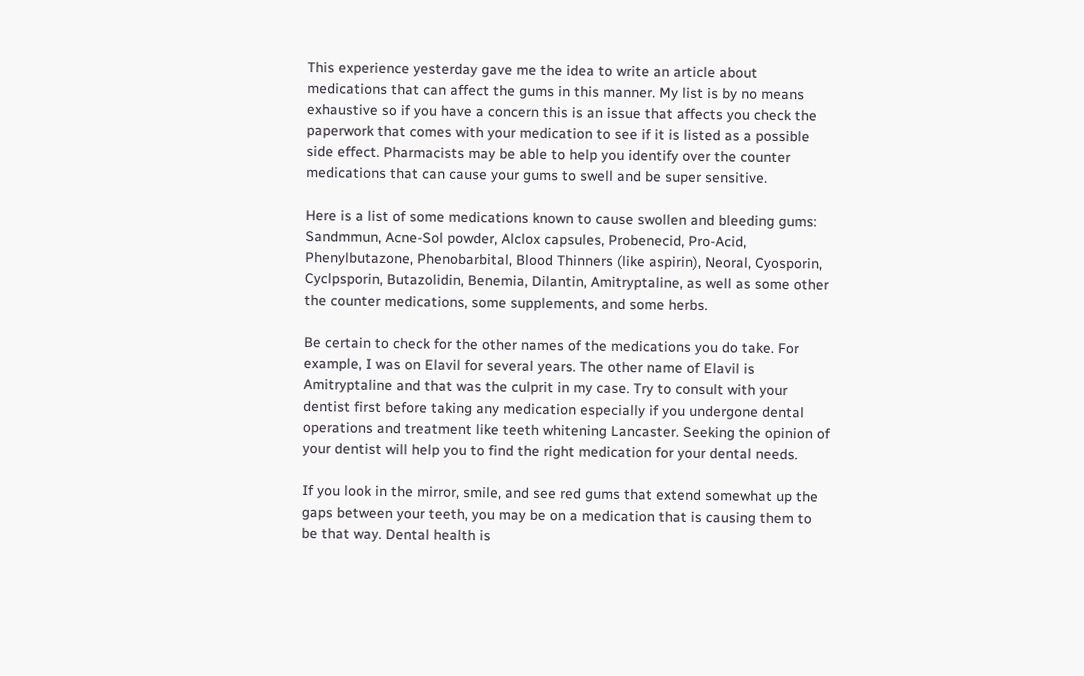This experience yesterday gave me the idea to write an article about medications that can affect the gums in this manner. My list is by no means exhaustive so if you have a concern this is an issue that affects you check the paperwork that comes with your medication to see if it is listed as a possible side effect. Pharmacists may be able to help you identify over the counter medications that can cause your gums to swell and be super sensitive.

Here is a list of some medications known to cause swollen and bleeding gums: Sandmmun, Acne-Sol powder, Alclox capsules, Probenecid, Pro-Acid, Phenylbutazone, Phenobarbital, Blood Thinners (like aspirin), Neoral, Cyosporin, Cyclpsporin, Butazolidin, Benemia, Dilantin, Amitryptaline, as well as some other the counter medications, some supplements, and some herbs.

Be certain to check for the other names of the medications you do take. For example, I was on Elavil for several years. The other name of Elavil is Amitryptaline and that was the culprit in my case. Try to consult with your dentist first before taking any medication especially if you undergone dental operations and treatment like teeth whitening Lancaster. Seeking the opinion of your dentist will help you to find the right medication for your dental needs.

If you look in the mirror, smile, and see red gums that extend somewhat up the gaps between your teeth, you may be on a medication that is causing them to be that way. Dental health is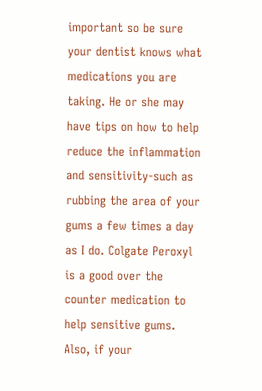important so be sure your dentist knows what medications you are taking. He or she may have tips on how to help reduce the inflammation and sensitivity-such as rubbing the area of your gums a few times a day as I do. Colgate Peroxyl is a good over the counter medication to help sensitive gums. Also, if your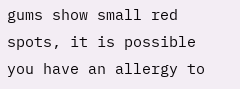gums show small red spots, it is possible you have an allergy to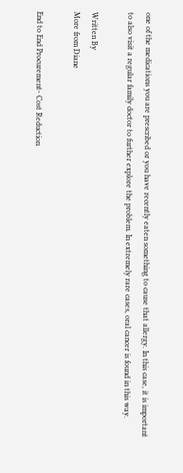one of the medications you are prescribed or you have recently eaten something to cause that allergy. In this case, it is important to also visit a regular family doctor to further explore the problem. In extremely rare cases, oral cancer is found in this way.

Written By
More from Diane

End to End Procurement- Cost Reduction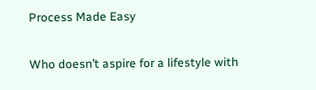Process Made Easy

Who doesn’t aspire for a lifestyle with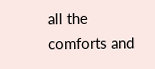all the comforts and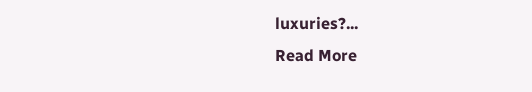luxuries?...
Read More